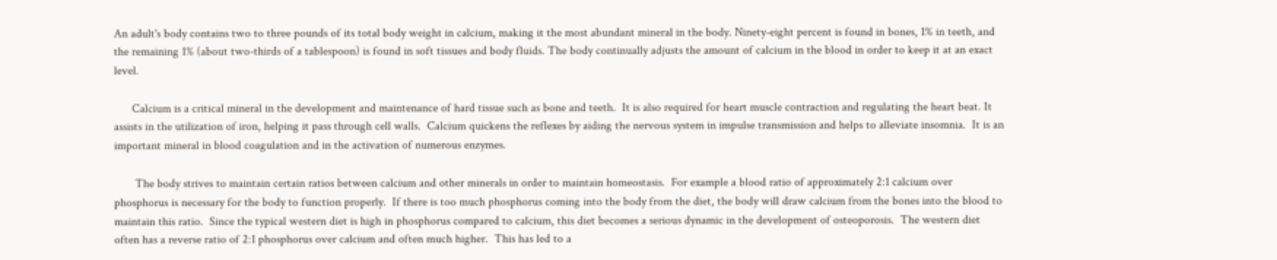An adult's body contains two to three pounds of its total body weight in calcium, making it the most abundant mineral in the body. Ninety-eight percent is found in bones, 1% in teeth, and the remaining 1% (about two-thirds of a tablespoon) is found in soft tissues and body fluids. The body continually adjusts the amount of calcium in the blood in order to keep it at an exact level.

      Calcium is a critical mineral in the development and maintenance of hard tissue such as bone and teeth.  It is also required for heart muscle contraction and regulating the heart beat. It assists in the utilization of iron, helping it pass through cell walls.  Calcium quickens the reflexes by aiding the nervous system in impulse transmission and helps to alleviate insomnia.  It is an important mineral in blood coagulation and in the activation of numerous enzymes.

       The body strives to maintain certain ratios between calcium and other minerals in order to maintain homeostasis.  For example a blood ratio of approximately 2:1 calcium over phosphorus is necessary for the body to function properly.  If there is too much phosphorus coming into the body from the diet, the body will draw calcium from the bones into the blood to maintain this ratio.  Since the typical western diet is high in phosphorus compared to calcium, this diet becomes a serious dynamic in the development of osteoporosis.  The western diet often has a reverse ratio of 2:1 phosphorus over calcium and often much higher.  This has led to a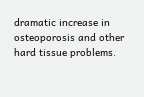dramatic increase in osteoporosis and other hard tissue problems.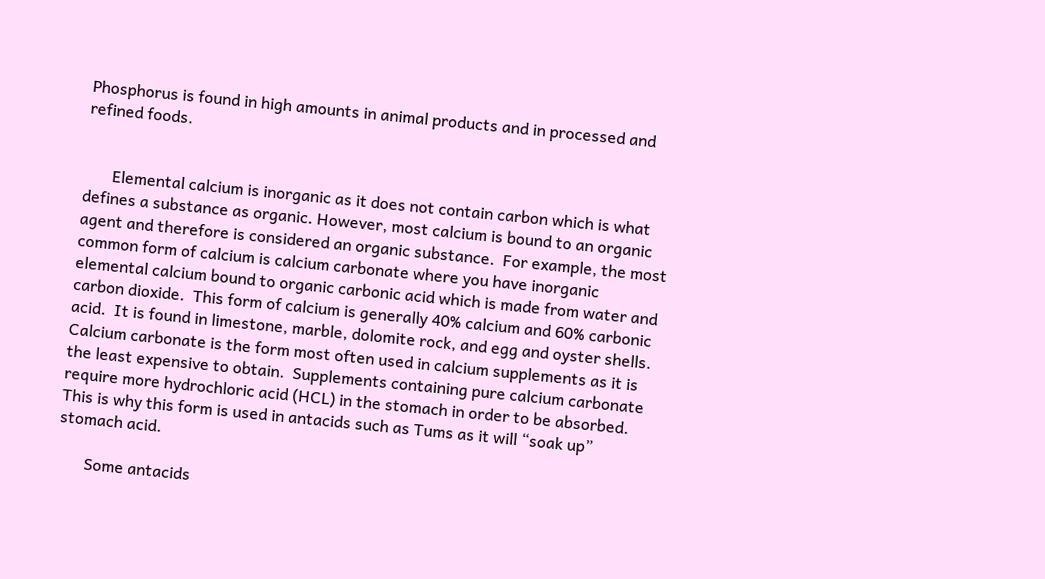Phosphorus is found in high amounts in animal products and in processed and refined foods.


       Elemental calcium is inorganic as it does not contain carbon which is what defines a substance as organic. However, most calcium is bound to an organic agent and therefore is considered an organic substance.  For example, the most common form of calcium is calcium carbonate where you have inorganic elemental calcium bound to organic carbonic acid which is made from water and carbon dioxide.  This form of calcium is generally 40% calcium and 60% carbonic acid.  It is found in limestone, marble, dolomite rock, and egg and oyster shells.  Calcium carbonate is the form most often used in calcium supplements as it is the least expensive to obtain.  Supplements containing pure calcium carbonate require more hydrochloric acid (HCL) in the stomach in order to be absorbed.  This is why this form is used in antacids such as Tums as it will “soak up” stomach acid.

       Some antacids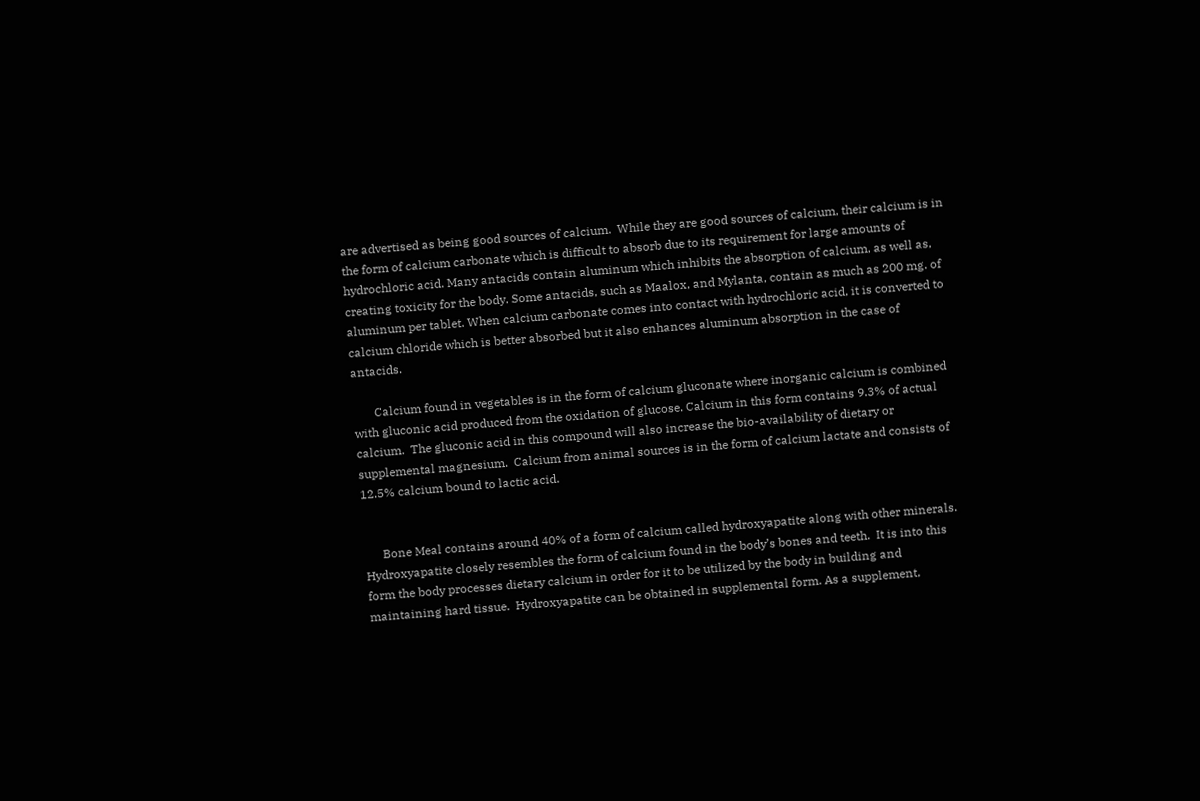are advertised as being good sources of calcium.  While they are good sources of calcium, their calcium is in the form of calcium carbonate which is difficult to absorb due to its requirement for large amounts of hydrochloric acid. Many antacids contain aluminum which inhibits the absorption of calcium, as well as, creating toxicity for the body. Some antacids, such as Maalox, and Mylanta, contain as much as 200 mg. of aluminum per tablet. When calcium carbonate comes into contact with hydrochloric acid, it is converted to calcium chloride which is better absorbed but it also enhances aluminum absorption in the case of antacids.

       Calcium found in vegetables is in the form of calcium gluconate where inorganic calcium is combined with gluconic acid produced from the oxidation of glucose. Calcium in this form contains 9.3% of actual calcium.  The gluconic acid in this compound will also increase the bio-availability of dietary or supplemental magnesium.  Calcium from animal sources is in the form of calcium lactate and consists of 12.5% calcium bound to lactic acid.


      Bone Meal contains around 40% of a form of calcium called hydroxyapatite along with other minerals. Hydroxyapatite closely resembles the form of calcium found in the body’s bones and teeth.  It is into this form the body processes dietary calcium in order for it to be utilized by the body in building and maintaining hard tissue.  Hydroxyapatite can be obtained in supplemental form. As a supplement,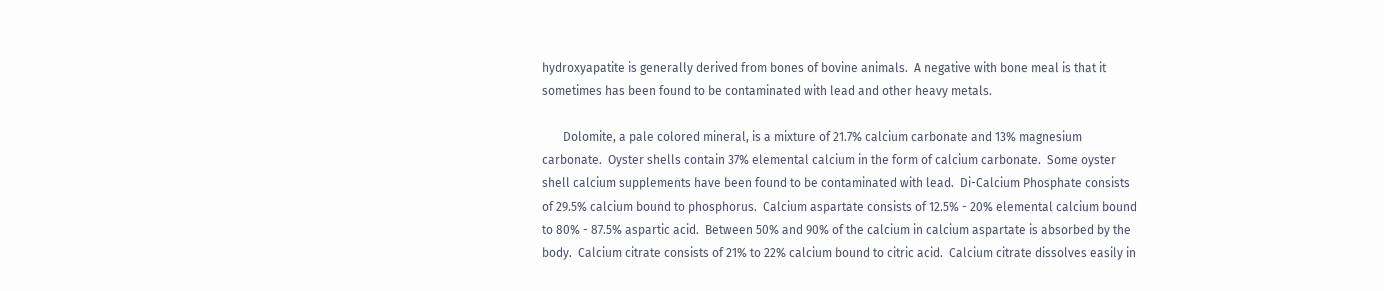hydroxyapatite is generally derived from bones of bovine animals.  A negative with bone meal is that it sometimes has been found to be contaminated with lead and other heavy metals.

       Dolomite, a pale colored mineral, is a mixture of 21.7% calcium carbonate and 13% magnesium carbonate.  Oyster shells contain 37% elemental calcium in the form of calcium carbonate.  Some oyster shell calcium supplements have been found to be contaminated with lead.  Di-Calcium Phosphate consists of 29.5% calcium bound to phosphorus.  Calcium aspartate consists of 12.5% - 20% elemental calcium bound to 80% - 87.5% aspartic acid.  Between 50% and 90% of the calcium in calcium aspartate is absorbed by the body.  Calcium citrate consists of 21% to 22% calcium bound to citric acid.  Calcium citrate dissolves easily in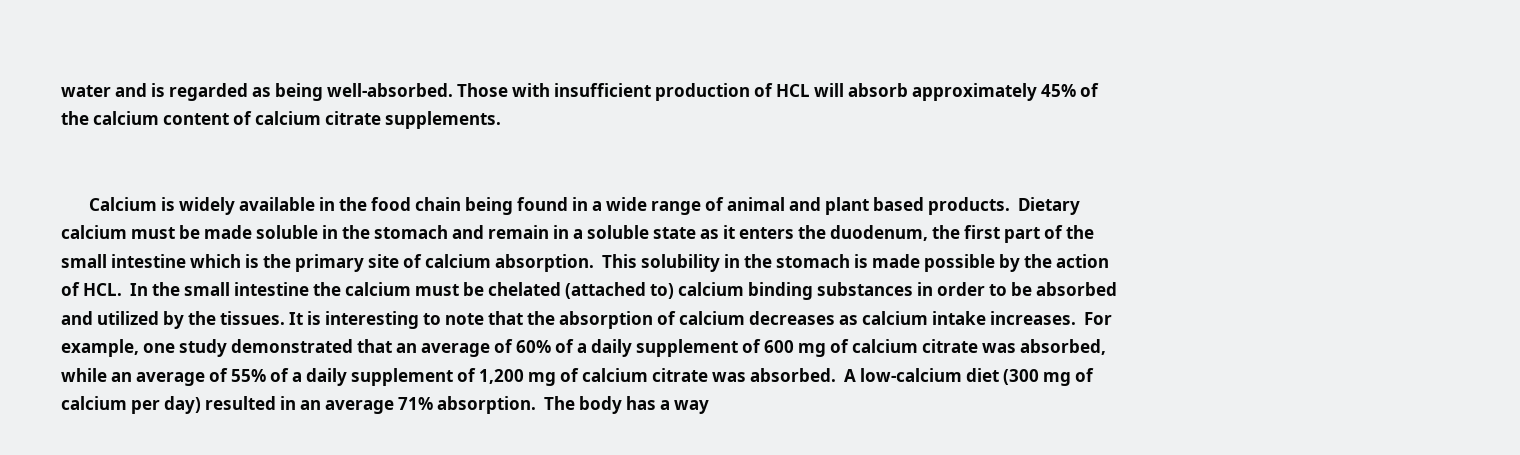water and is regarded as being well-absorbed. Those with insufficient production of HCL will absorb approximately 45% of the calcium content of calcium citrate supplements.


       Calcium is widely available in the food chain being found in a wide range of animal and plant based products.  Dietary calcium must be made soluble in the stomach and remain in a soluble state as it enters the duodenum, the first part of the small intestine which is the primary site of calcium absorption.  This solubility in the stomach is made possible by the action of HCL.  In the small intestine the calcium must be chelated (attached to) calcium binding substances in order to be absorbed and utilized by the tissues. It is interesting to note that the absorption of calcium decreases as calcium intake increases.  For example, one study demonstrated that an average of 60% of a daily supplement of 600 mg of calcium citrate was absorbed, while an average of 55% of a daily supplement of 1,200 mg of calcium citrate was absorbed.  A low-calcium diet (300 mg of calcium per day) resulted in an average 71% absorption.  The body has a way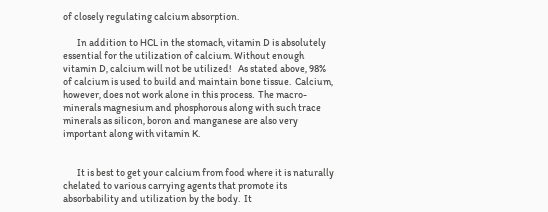of closely regulating calcium absorption.

       In addition to HCL in the stomach, vitamin D is absolutely essential for the utilization of calcium. Without enough vitamin D, calcium will not be utilized!   As stated above, 98% of calcium is used to build and maintain bone tissue.  Calcium, however, does not work alone in this process.  The macro-minerals magnesium and phosphorous along with such trace minerals as silicon, boron and manganese are also very important along with vitamin K.


       It is best to get your calcium from food where it is naturally chelated to various carrying agents that promote its absorbability and utilization by the body.  It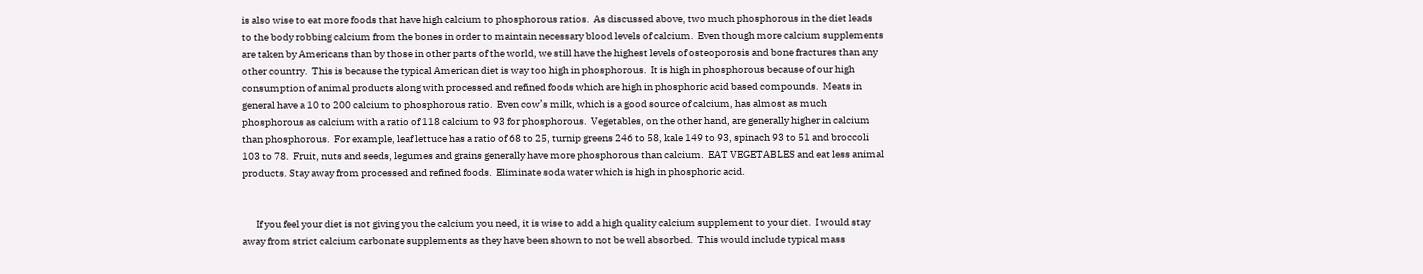is also wise to eat more foods that have high calcium to phosphorous ratios.  As discussed above, two much phosphorous in the diet leads to the body robbing calcium from the bones in order to maintain necessary blood levels of calcium.  Even though more calcium supplements are taken by Americans than by those in other parts of the world, we still have the highest levels of osteoporosis and bone fractures than any other country.  This is because the typical American diet is way too high in phosphorous.  It is high in phosphorous because of our high consumption of animal products along with processed and refined foods which are high in phosphoric acid based compounds.  Meats in general have a 10 to 200 calcium to phosphorous ratio.  Even cow’s milk, which is a good source of calcium, has almost as much phosphorous as calcium with a ratio of 118 calcium to 93 for phosphorous.  Vegetables, on the other hand, are generally higher in calcium than phosphorous.  For example, leaf lettuce has a ratio of 68 to 25, turnip greens 246 to 58, kale 149 to 93, spinach 93 to 51 and broccoli 103 to 78.  Fruit, nuts and seeds, legumes and grains generally have more phosphorous than calcium.  EAT VEGETABLES and eat less animal products. Stay away from processed and refined foods.  Eliminate soda water which is high in phosphoric acid.


       If you feel your diet is not giving you the calcium you need, it is wise to add a high quality calcium supplement to your diet.  I would stay away from strict calcium carbonate supplements as they have been shown to not be well absorbed.  This would include typical mass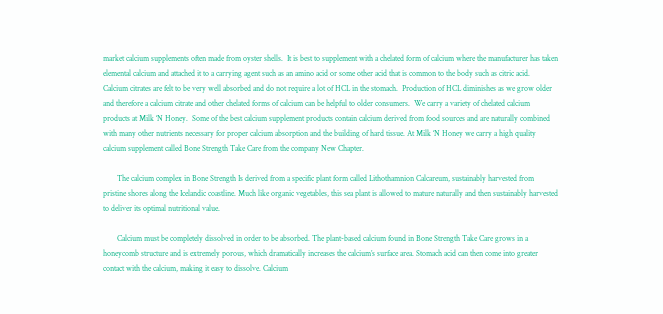market calcium supplements often made from oyster shells.  It is best to supplement with a chelated form of calcium where the manufacturer has taken elemental calcium and attached it to a carrying agent such as an amino acid or some other acid that is common to the body such as citric acid.  Calcium citrates are felt to be very well absorbed and do not require a lot of HCL in the stomach.  Production of HCL diminishes as we grow older and therefore a calcium citrate and other chelated forms of calcium can be helpful to older consumers.  We carry a variety of chelated calcium products at Milk ‘N Honey.  Some of the best calcium supplement products contain calcium derived from food sources and are naturally combined with many other nutrients necessary for proper calcium absorption and the building of hard tissue. At Milk ‘N Honey we carry a high quality calcium supplement called Bone Strength Take Care from the company New Chapter.

       The calcium complex in Bone Strength Is derived from a specific plant form called Lithothamnion Calcareum, sustainably harvested from pristine shores along the Icelandic coastline. Much like organic vegetables, this sea plant is allowed to mature naturally and then sustainably harvested to deliver its optimal nutritional value.

       Calcium must be completely dissolved in order to be absorbed. The plant-based calcium found in Bone Strength Take Care grows in a honeycomb structure and is extremely porous, which dramatically increases the calcium’s surface area. Stomach acid can then come into greater contact with the calcium, making it easy to dissolve. Calcium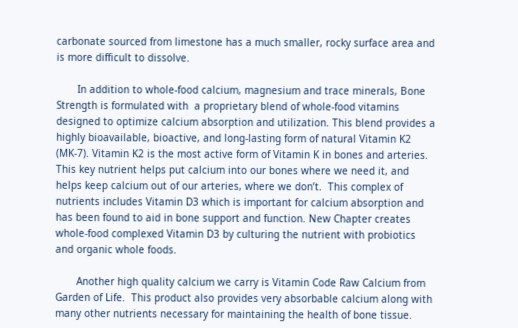carbonate sourced from limestone has a much smaller, rocky surface area and is more difficult to dissolve.

       In addition to whole-food calcium, magnesium and trace minerals, Bone Strength is formulated with  a proprietary blend of whole-food vitamins designed to optimize calcium absorption and utilization. This blend provides a highly bioavailable, bioactive, and long-lasting form of natural Vitamin K2 (MK-7). Vitamin K2 is the most active form of Vitamin K in bones and arteries. This key nutrient helps put calcium into our bones where we need it, and helps keep calcium out of our arteries, where we don’t.  This complex of nutrients includes Vitamin D3 which is important for calcium absorption and has been found to aid in bone support and function. New Chapter creates whole-food complexed Vitamin D3 by culturing the nutrient with probiotics and organic whole foods.

       Another high quality calcium we carry is Vitamin Code Raw Calcium from Garden of Life.  This product also provides very absorbable calcium along with many other nutrients necessary for maintaining the health of bone tissue.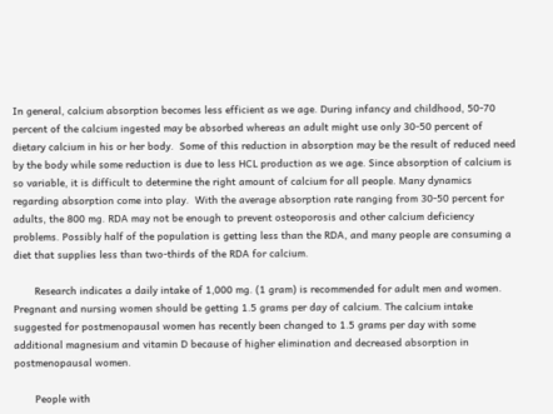In general, calcium absorption becomes less efficient as we age. During infancy and childhood, 50-70 percent of the calcium ingested may be absorbed whereas an adult might use only 30-50 percent of dietary calcium in his or her body.  Some of this reduction in absorption may be the result of reduced need by the body while some reduction is due to less HCL production as we age. Since absorption of calcium is so variable, it is difficult to determine the right amount of calcium for all people. Many dynamics regarding absorption come into play.  With the average absorption rate ranging from 30-50 percent for adults, the 800 mg. RDA may not be enough to prevent osteoporosis and other calcium deficiency problems. Possibly half of the population is getting less than the RDA, and many people are consuming a diet that supplies less than two-thirds of the RDA for calcium.

       Research indicates a daily intake of 1,000 mg. (1 gram) is recommended for adult men and women. Pregnant and nursing women should be getting 1.5 grams per day of calcium. The calcium intake suggested for postmenopausal women has recently been changed to 1.5 grams per day with some additional magnesium and vitamin D because of higher elimination and decreased absorption in postmenopausal women.

       People with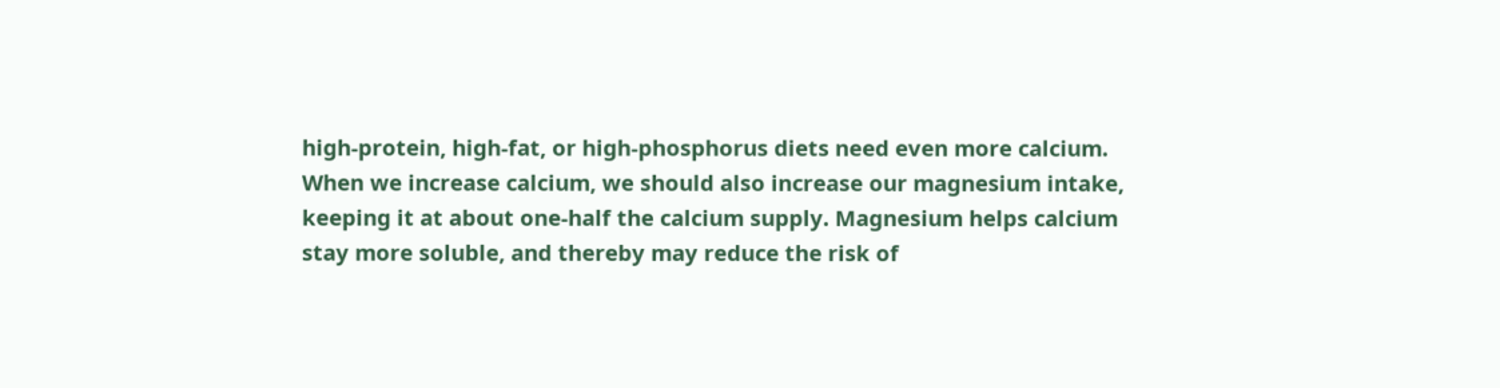high-protein, high-fat, or high-phosphorus diets need even more calcium. When we increase calcium, we should also increase our magnesium intake, keeping it at about one-half the calcium supply. Magnesium helps calcium stay more soluble, and thereby may reduce the risk of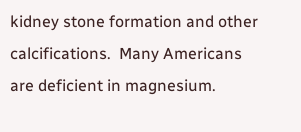kidney stone formation and other calcifications.  Many Americans are deficient in magnesium.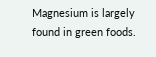Magnesium is largely found in green foods.